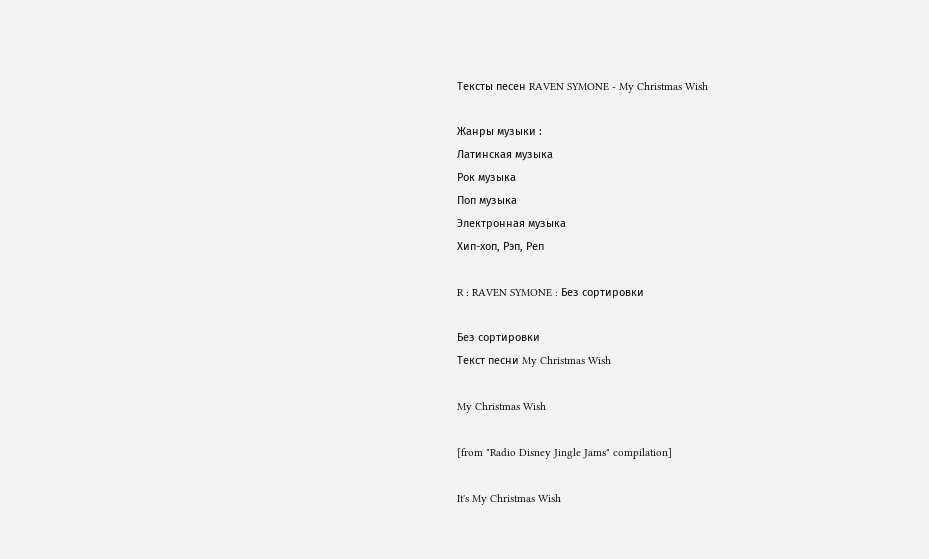Тексты песен RAVEN SYMONE - My Christmas Wish

Жанры музыки :
Латинская музыка
Рок музыка
Поп музыка
Электронная музыка
Хип-хоп, Рэп, Реп

R : RAVEN SYMONE : Без сортировки

Без сортировки
Текст песни My Christmas Wish

My Christmas Wish

[from "Radio Disney Jingle Jams" compilation]

It's My Christmas Wish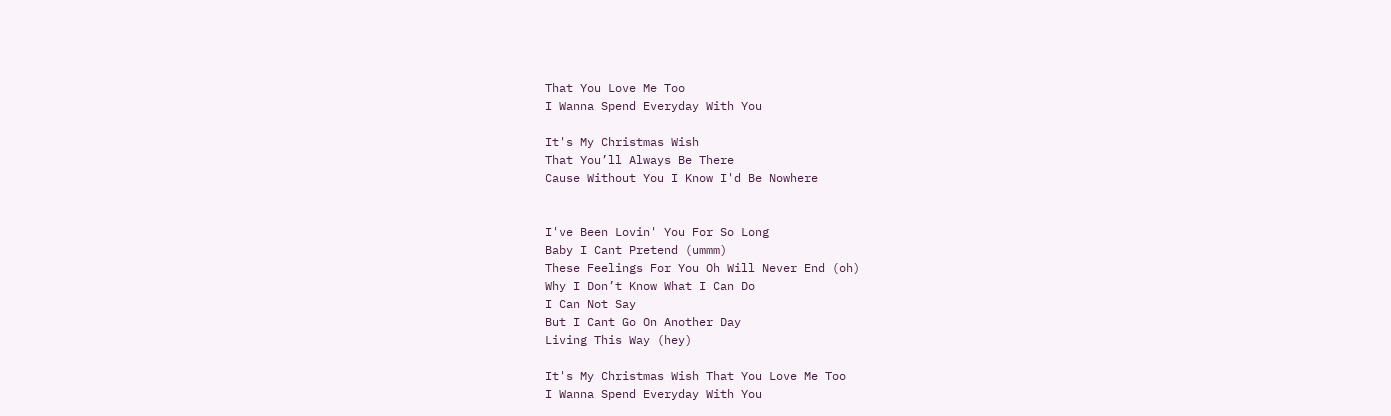That You Love Me Too
I Wanna Spend Everyday With You

It's My Christmas Wish
That You’ll Always Be There
Cause Without You I Know I'd Be Nowhere


I've Been Lovin' You For So Long
Baby I Cant Pretend (ummm)
These Feelings For You Oh Will Never End (oh)
Why I Don’t Know What I Can Do
I Can Not Say
But I Cant Go On Another Day
Living This Way (hey)

It's My Christmas Wish That You Love Me Too
I Wanna Spend Everyday With You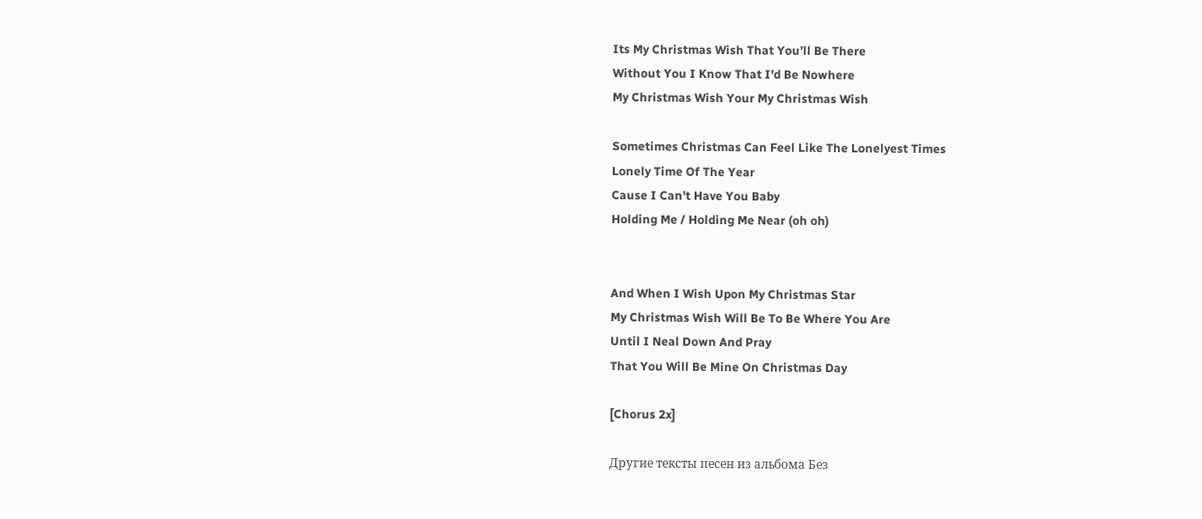Its My Christmas Wish That You’ll Be There
Without You I Know That I'd Be Nowhere
My Christmas Wish Your My Christmas Wish

Sometimes Christmas Can Feel Like The Lonelyest Times
Lonely Time Of The Year
Cause I Can't Have You Baby
Holding Me / Holding Me Near (oh oh)


And When I Wish Upon My Christmas Star
My Christmas Wish Will Be To Be Where You Are
Until I Neal Down And Pray
That You Will Be Mine On Christmas Day

[Chorus 2x]

Другие тексты песен из альбома Без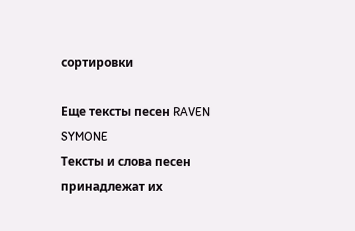сортировки

Еще тексты песен RAVEN SYMONE
Тексты и слова песен принадлежат их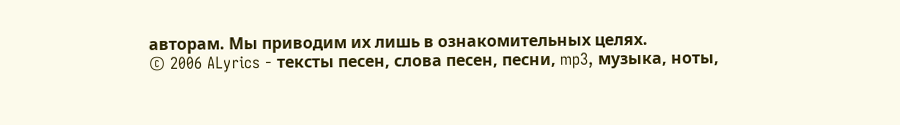авторам. Мы приводим их лишь в ознакомительных целях.
© 2006 ALyrics - тексты песен, слова песен, песни, mp3, музыка, ноты,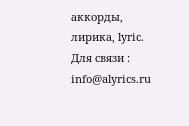аккорды, лирика, lyric. Для связи : info@alyrics.ru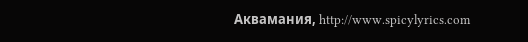Аквамания, http://www.spicylyrics.com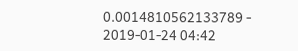0.0014810562133789 - 2019-01-24 04:42